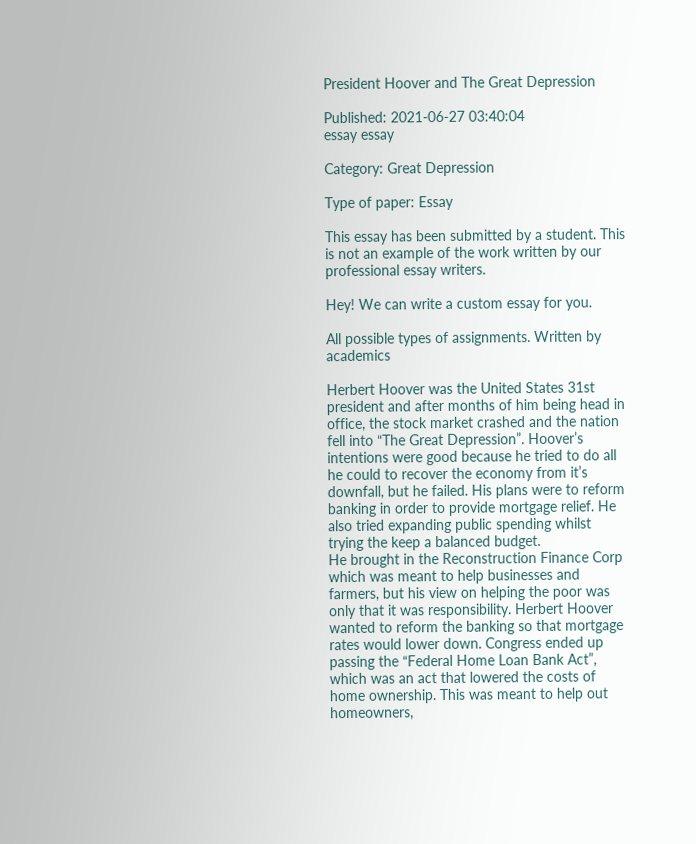President Hoover and The Great Depression

Published: 2021-06-27 03:40:04
essay essay

Category: Great Depression

Type of paper: Essay

This essay has been submitted by a student. This is not an example of the work written by our professional essay writers.

Hey! We can write a custom essay for you.

All possible types of assignments. Written by academics

Herbert Hoover was the United States 31st president and after months of him being head in office, the stock market crashed and the nation fell into “The Great Depression”. Hoover’s intentions were good because he tried to do all he could to recover the economy from it’s downfall, but he failed. His plans were to reform banking in order to provide mortgage relief. He also tried expanding public spending whilst trying the keep a balanced budget.
He brought in the Reconstruction Finance Corp which was meant to help businesses and farmers, but his view on helping the poor was only that it was responsibility. Herbert Hoover wanted to reform the banking so that mortgage rates would lower down. Congress ended up passing the “Federal Home Loan Bank Act”, which was an act that lowered the costs of home ownership. This was meant to help out homeowners,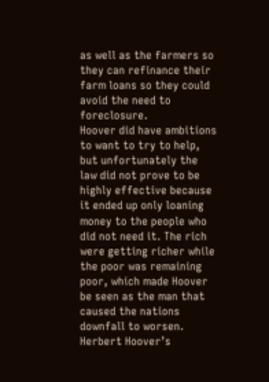as well as the farmers so they can refinance their farm loans so they could avoid the need to foreclosure.
Hoover did have ambitions to want to try to help, but unfortunately the law did not prove to be highly effective because it ended up only loaning money to the people who did not need it. The rich were getting richer while the poor was remaining poor, which made Hoover be seen as the man that caused the nations downfall to worsen. Herbert Hoover’s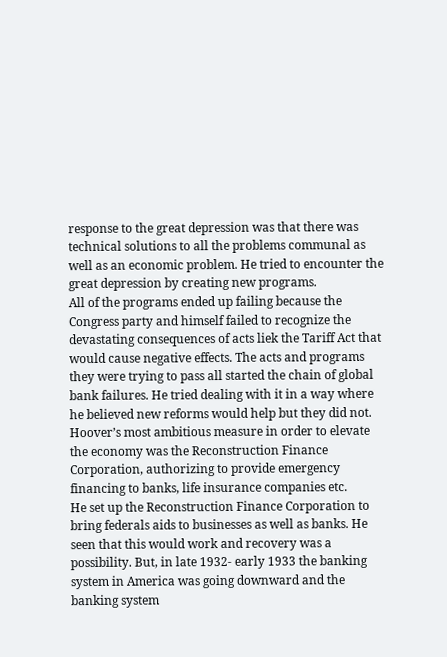response to the great depression was that there was technical solutions to all the problems communal as well as an economic problem. He tried to encounter the great depression by creating new programs.
All of the programs ended up failing because the Congress party and himself failed to recognize the devastating consequences of acts liek the Tariff Act that would cause negative effects. The acts and programs they were trying to pass all started the chain of global bank failures. He tried dealing with it in a way where he believed new reforms would help but they did not. Hoover’s most ambitious measure in order to elevate the economy was the Reconstruction Finance Corporation, authorizing to provide emergency financing to banks, life insurance companies etc.
He set up the Reconstruction Finance Corporation to bring federals aids to businesses as well as banks. He seen that this would work and recovery was a possibility. But, in late 1932- early 1933 the banking system in America was going downward and the banking system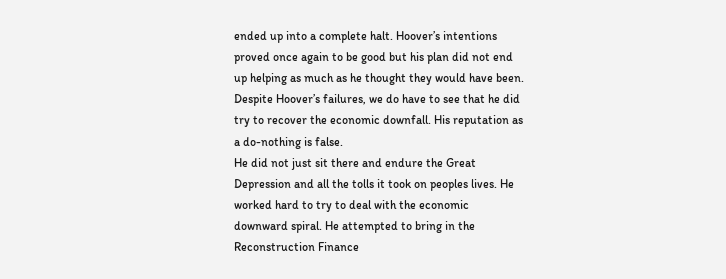ended up into a complete halt. Hoover’s intentions proved once again to be good but his plan did not end up helping as much as he thought they would have been. Despite Hoover’s failures, we do have to see that he did try to recover the economic downfall. His reputation as a do-nothing is false.
He did not just sit there and endure the Great Depression and all the tolls it took on peoples lives. He worked hard to try to deal with the economic downward spiral. He attempted to bring in the Reconstruction Finance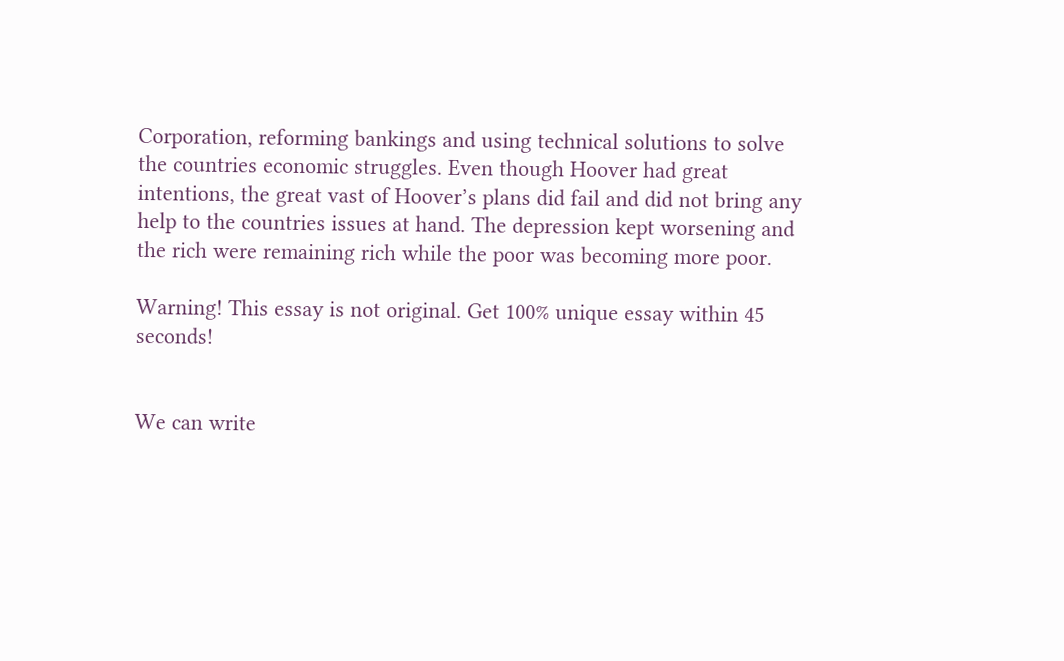Corporation, reforming bankings and using technical solutions to solve the countries economic struggles. Even though Hoover had great intentions, the great vast of Hoover’s plans did fail and did not bring any help to the countries issues at hand. The depression kept worsening and the rich were remaining rich while the poor was becoming more poor.

Warning! This essay is not original. Get 100% unique essay within 45 seconds!


We can write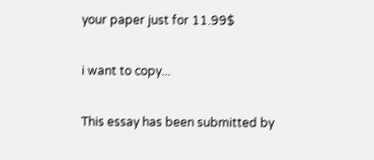your paper just for 11.99$

i want to copy...

This essay has been submitted by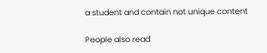a student and contain not unique content

People also read